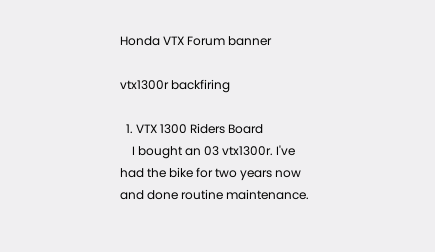Honda VTX Forum banner

vtx1300r backfiring

  1. VTX 1300 Riders Board
    I bought an 03 vtx1300r. I've had the bike for two years now and done routine maintenance.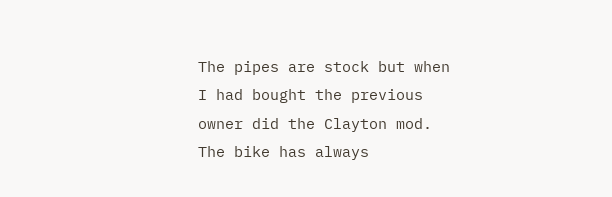The pipes are stock but when I had bought the previous owner did the Clayton mod. The bike has always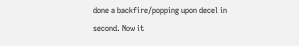done a backfire/popping upon decel in second. Now it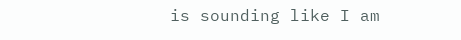is sounding like I am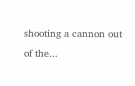shooting a cannon out of the...